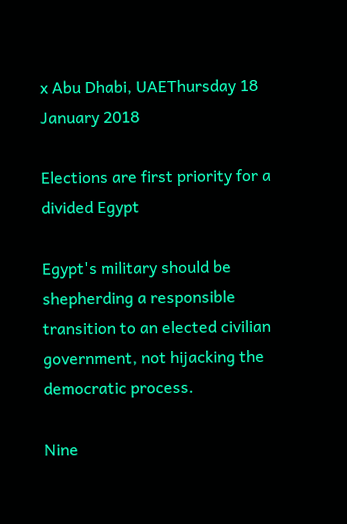x Abu Dhabi, UAEThursday 18 January 2018

Elections are first priority for a divided Egypt

Egypt's military should be shepherding a responsible transition to an elected civilian government, not hijacking the democratic process.

Nine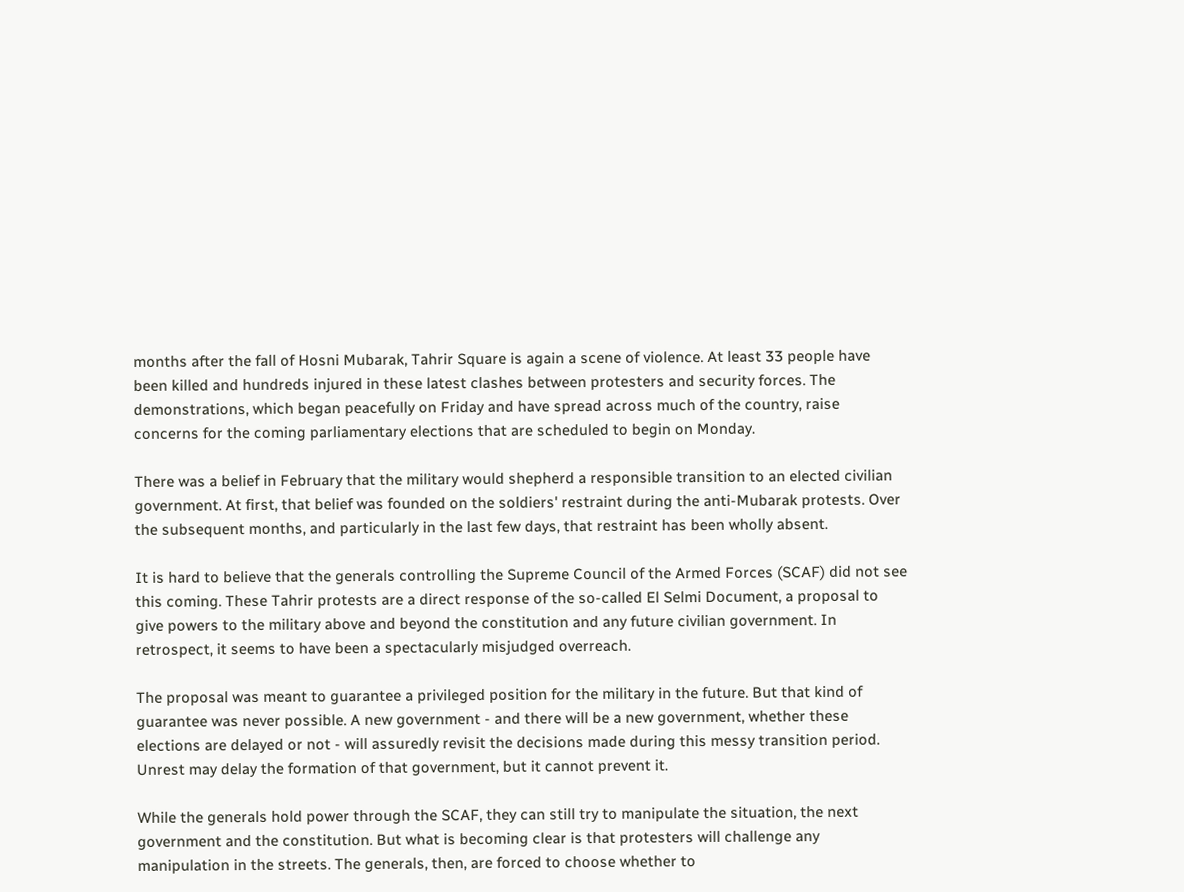months after the fall of Hosni Mubarak, Tahrir Square is again a scene of violence. At least 33 people have been killed and hundreds injured in these latest clashes between protesters and security forces. The demonstrations, which began peacefully on Friday and have spread across much of the country, raise concerns for the coming parliamentary elections that are scheduled to begin on Monday.

There was a belief in February that the military would shepherd a responsible transition to an elected civilian government. At first, that belief was founded on the soldiers' restraint during the anti-Mubarak protests. Over the subsequent months, and particularly in the last few days, that restraint has been wholly absent.

It is hard to believe that the generals controlling the Supreme Council of the Armed Forces (SCAF) did not see this coming. These Tahrir protests are a direct response of the so-called El Selmi Document, a proposal to give powers to the military above and beyond the constitution and any future civilian government. In retrospect, it seems to have been a spectacularly misjudged overreach.

The proposal was meant to guarantee a privileged position for the military in the future. But that kind of guarantee was never possible. A new government - and there will be a new government, whether these elections are delayed or not - will assuredly revisit the decisions made during this messy transition period. Unrest may delay the formation of that government, but it cannot prevent it.

While the generals hold power through the SCAF, they can still try to manipulate the situation, the next government and the constitution. But what is becoming clear is that protesters will challenge any manipulation in the streets. The generals, then, are forced to choose whether to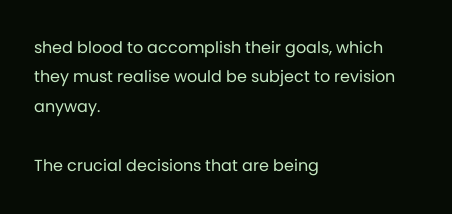shed blood to accomplish their goals, which they must realise would be subject to revision anyway.

The crucial decisions that are being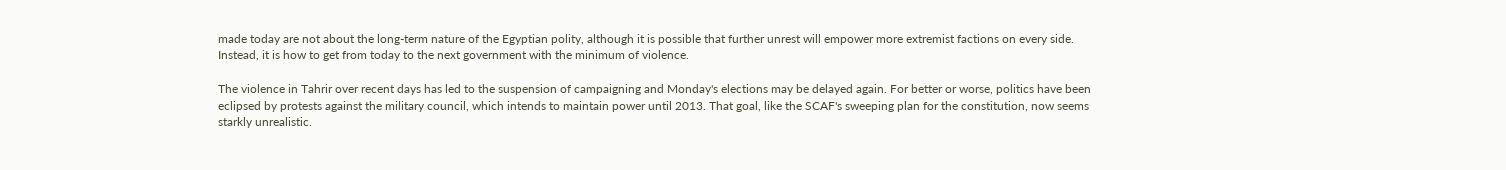made today are not about the long-term nature of the Egyptian polity, although it is possible that further unrest will empower more extremist factions on every side. Instead, it is how to get from today to the next government with the minimum of violence.

The violence in Tahrir over recent days has led to the suspension of campaigning and Monday's elections may be delayed again. For better or worse, politics have been eclipsed by protests against the military council, which intends to maintain power until 2013. That goal, like the SCAF's sweeping plan for the constitution, now seems starkly unrealistic.